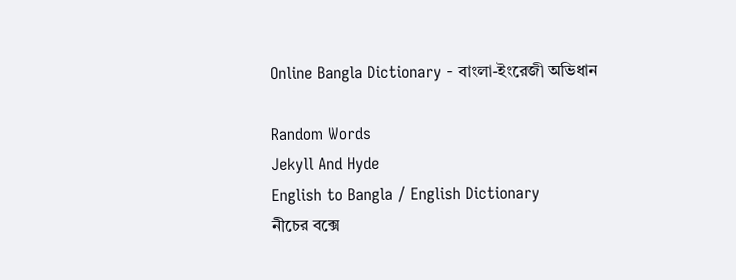Online Bangla Dictionary - বাংলা-ইংরেজী অভিধান

Random Words
Jekyll And Hyde
English to Bangla / English Dictionary
নীচের বক্সে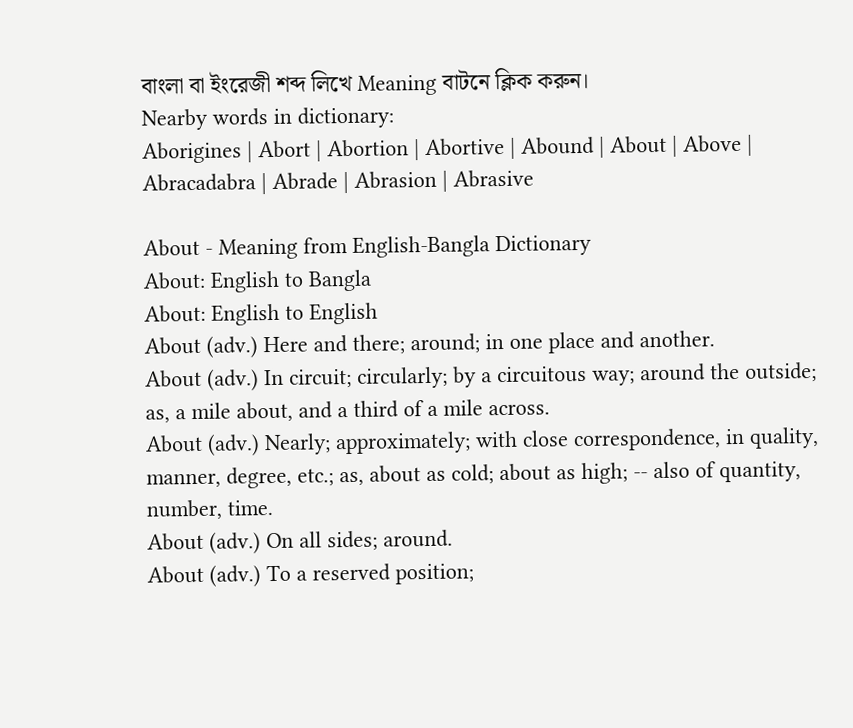বাংলা বা ইংরেজী শব্দ লিখে Meaning বাটনে ক্লিক করুন।
Nearby words in dictionary:
Aborigines | Abort | Abortion | Abortive | Abound | About | Above | Abracadabra | Abrade | Abrasion | Abrasive

About - Meaning from English-Bangla Dictionary
About: English to Bangla
About: English to English
About (adv.) Here and there; around; in one place and another.
About (adv.) In circuit; circularly; by a circuitous way; around the outside; as, a mile about, and a third of a mile across.
About (adv.) Nearly; approximately; with close correspondence, in quality, manner, degree, etc.; as, about as cold; about as high; -- also of quantity, number, time.
About (adv.) On all sides; around.
About (adv.) To a reserved position;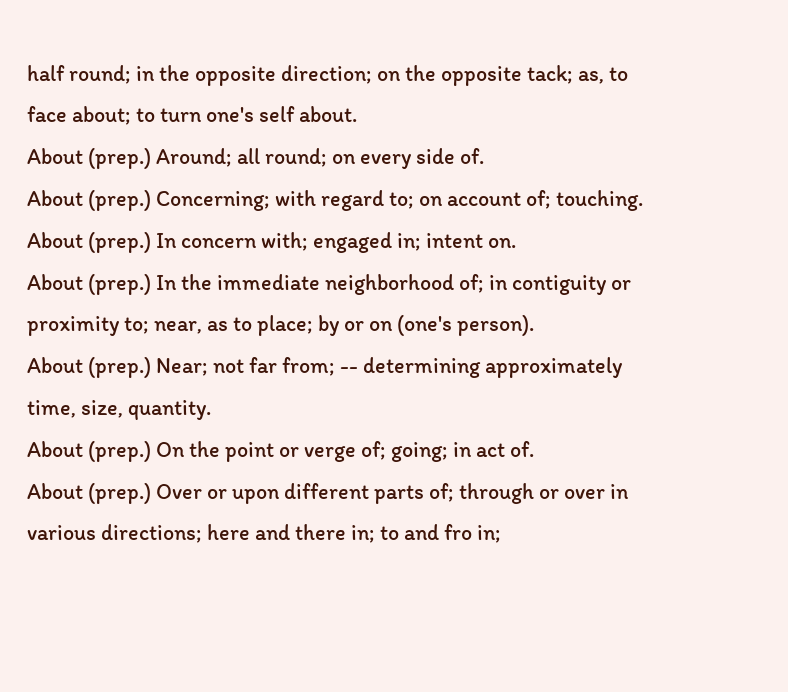half round; in the opposite direction; on the opposite tack; as, to face about; to turn one's self about.
About (prep.) Around; all round; on every side of.
About (prep.) Concerning; with regard to; on account of; touching.
About (prep.) In concern with; engaged in; intent on.
About (prep.) In the immediate neighborhood of; in contiguity or proximity to; near, as to place; by or on (one's person).
About (prep.) Near; not far from; -- determining approximately time, size, quantity.
About (prep.) On the point or verge of; going; in act of.
About (prep.) Over or upon different parts of; through or over in various directions; here and there in; to and fro in;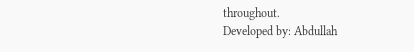throughout.
Developed by: Abdullah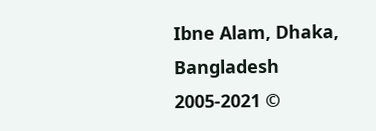Ibne Alam, Dhaka, Bangladesh
2005-2021 ©